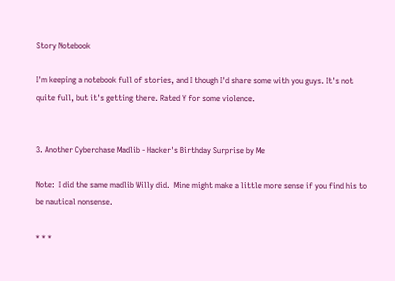Story Notebook

I'm keeping a notebook full of stories, and I though I'd share some with you guys. It's not quite full, but it's getting there. Rated Y for some violence.


3. Another Cyberchase Madlib - Hacker's Birthday Surprise by Me

Note:  I did the same madlib Willy did.  Mine might make a little more sense if you find his to be nautical nonsense.

* * *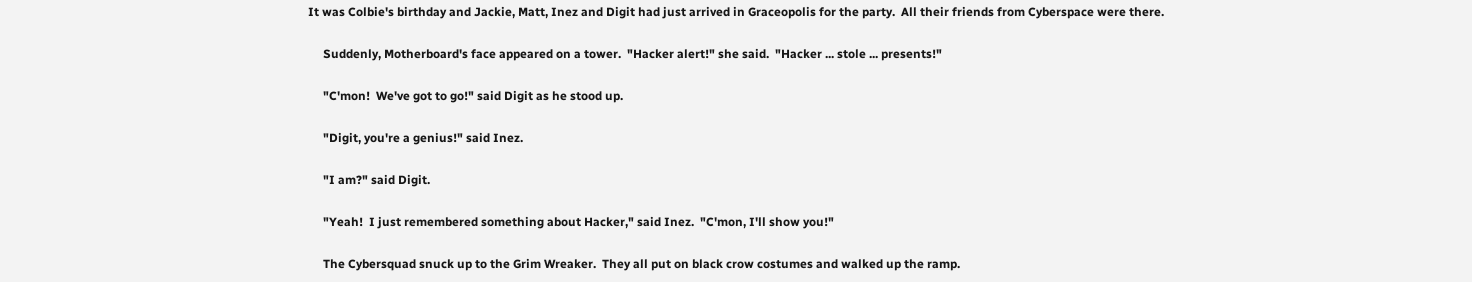It was Colbie's birthday and Jackie, Matt, Inez and Digit had just arrived in Graceopolis for the party.  All their friends from Cyberspace were there.

     Suddenly, Motherboard's face appeared on a tower.  "Hacker alert!" she said.  "Hacker ... stole ... presents!"

     "C'mon!  We've got to go!" said Digit as he stood up.

     "Digit, you're a genius!" said Inez.

     "I am?" said Digit.

     "Yeah!  I just remembered something about Hacker," said Inez.  "C'mon, I'll show you!"

     The Cybersquad snuck up to the Grim Wreaker.  They all put on black crow costumes and walked up the ramp.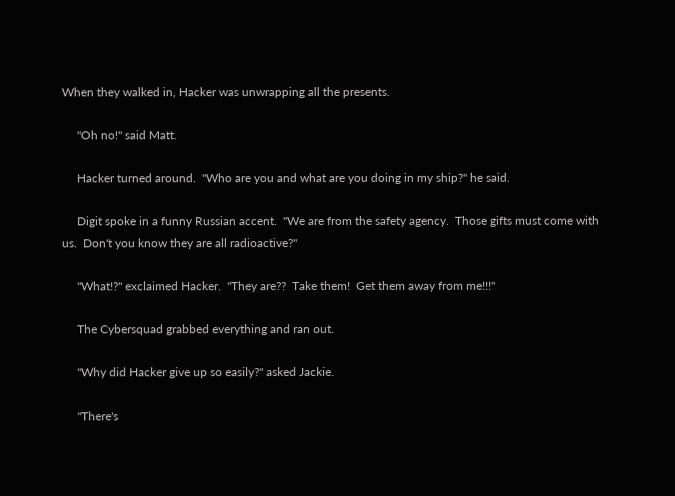When they walked in, Hacker was unwrapping all the presents.

     "Oh no!" said Matt.

     Hacker turned around.  "Who are you and what are you doing in my ship?" he said.

     Digit spoke in a funny Russian accent.  "We are from the safety agency.  Those gifts must come with us.  Don't you know they are all radioactive?"

     "What!?" exclaimed Hacker.  "They are??  Take them!  Get them away from me!!!"

     The Cybersquad grabbed everything and ran out.

     "Why did Hacker give up so easily?" asked Jackie.

     "There's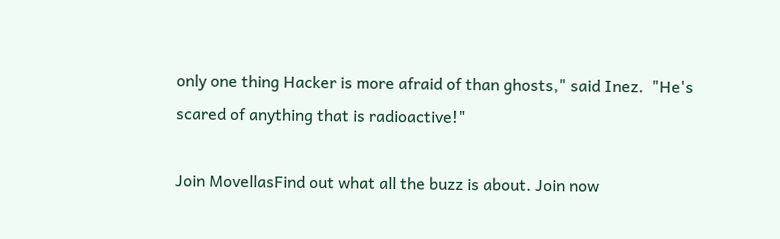only one thing Hacker is more afraid of than ghosts," said Inez.  "He's scared of anything that is radioactive!"

Join MovellasFind out what all the buzz is about. Join now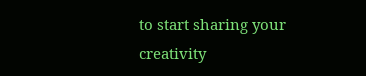to start sharing your creativity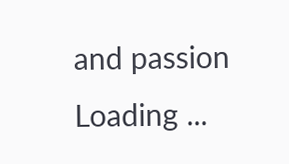and passion
Loading ...